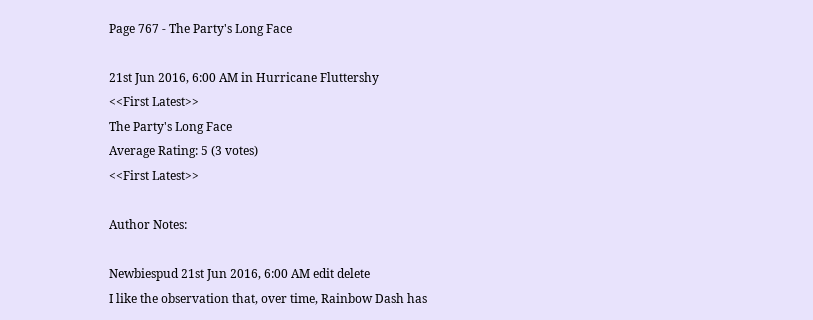Page 767 - The Party's Long Face

21st Jun 2016, 6:00 AM in Hurricane Fluttershy
<<First Latest>>
The Party's Long Face
Average Rating: 5 (3 votes)
<<First Latest>>

Author Notes:

Newbiespud 21st Jun 2016, 6:00 AM edit delete
I like the observation that, over time, Rainbow Dash has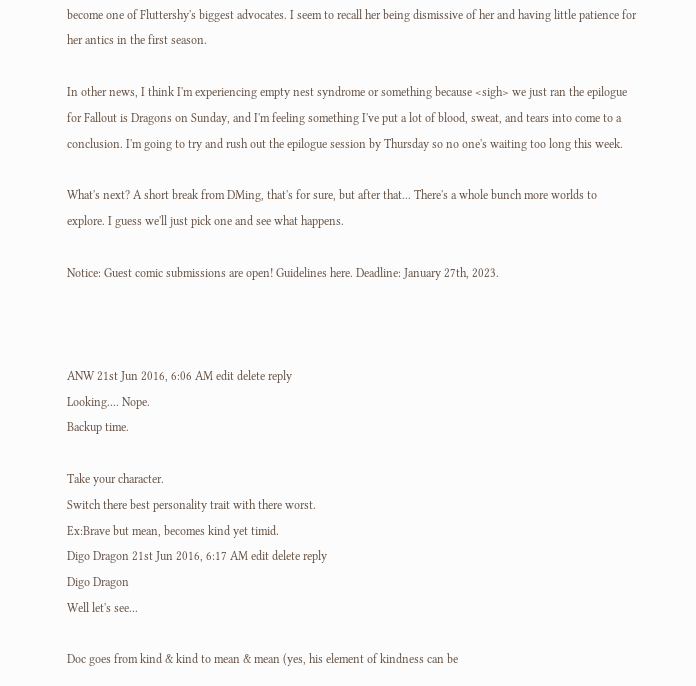become one of Fluttershy's biggest advocates. I seem to recall her being dismissive of her and having little patience for her antics in the first season.

In other news, I think I'm experiencing empty nest syndrome or something because <sigh> we just ran the epilogue for Fallout is Dragons on Sunday, and I'm feeling something I've put a lot of blood, sweat, and tears into come to a conclusion. I'm going to try and rush out the epilogue session by Thursday so no one's waiting too long this week.

What's next? A short break from DMing, that's for sure, but after that... There's a whole bunch more worlds to explore. I guess we'll just pick one and see what happens.

Notice: Guest comic submissions are open! Guidelines here. Deadline: January 27th, 2023.



ANW 21st Jun 2016, 6:06 AM edit delete reply
Looking.... Nope.
Backup time.

Take your character.
Switch there best personality trait with there worst.
Ex:Brave but mean, becomes kind yet timid.
Digo Dragon 21st Jun 2016, 6:17 AM edit delete reply
Digo Dragon
Well let's see...

Doc goes from kind & kind to mean & mean (yes, his element of kindness can be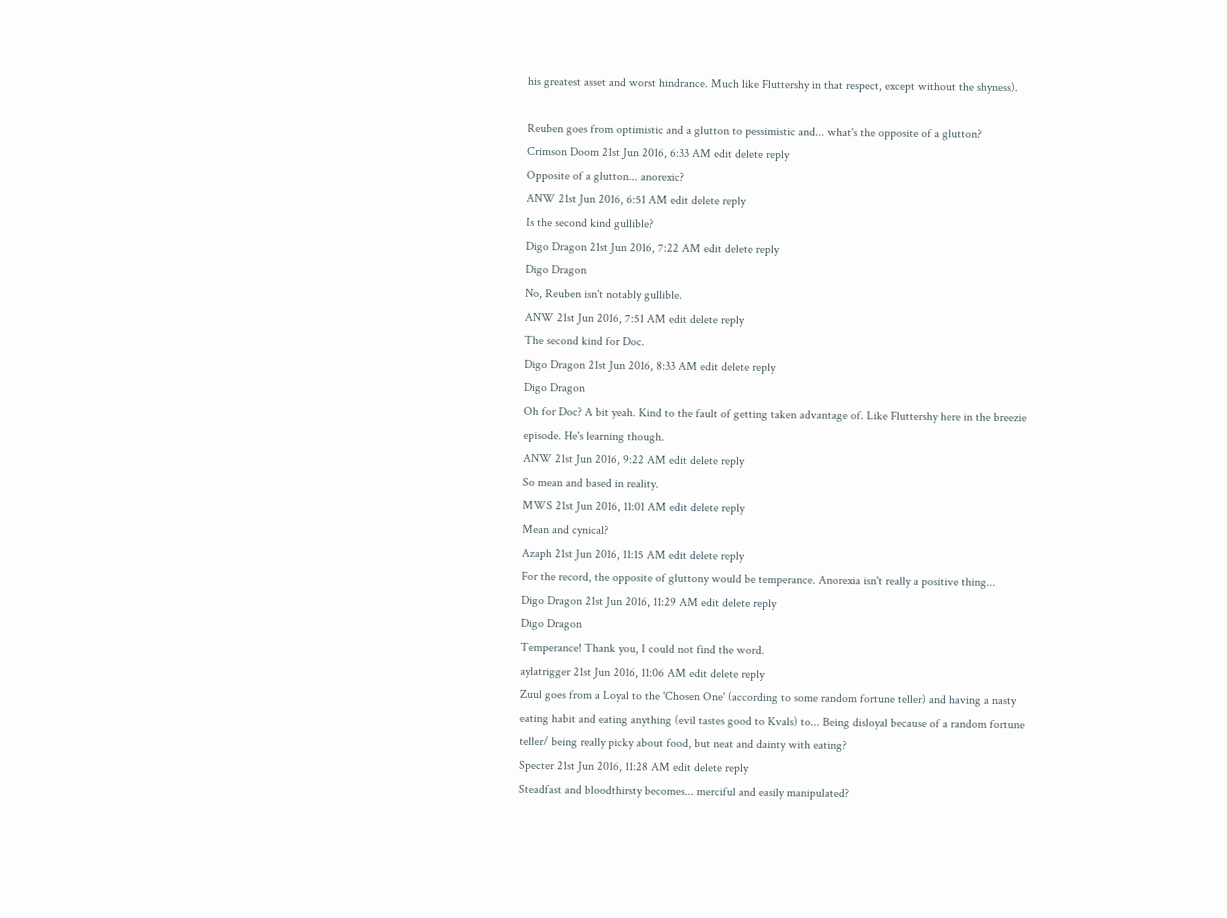his greatest asset and worst hindrance. Much like Fluttershy in that respect, except without the shyness).

Reuben goes from optimistic and a glutton to pessimistic and... what's the opposite of a glutton?
Crimson Doom 21st Jun 2016, 6:33 AM edit delete reply
Opposite of a glutton... anorexic?
ANW 21st Jun 2016, 6:51 AM edit delete reply
Is the second kind gullible?
Digo Dragon 21st Jun 2016, 7:22 AM edit delete reply
Digo Dragon
No, Reuben isn't notably gullible.
ANW 21st Jun 2016, 7:51 AM edit delete reply
The second kind for Doc.
Digo Dragon 21st Jun 2016, 8:33 AM edit delete reply
Digo Dragon
Oh for Doc? A bit yeah. Kind to the fault of getting taken advantage of. Like Fluttershy here in the breezie episode. He's learning though.
ANW 21st Jun 2016, 9:22 AM edit delete reply
So mean and based in reality.
MWS 21st Jun 2016, 11:01 AM edit delete reply
Mean and cynical?
Azaph 21st Jun 2016, 11:15 AM edit delete reply
For the record, the opposite of gluttony would be temperance. Anorexia isn't really a positive thing...
Digo Dragon 21st Jun 2016, 11:29 AM edit delete reply
Digo Dragon
Temperance! Thank you, I could not find the word.
aylatrigger 21st Jun 2016, 11:06 AM edit delete reply
Zuul goes from a Loyal to the 'Chosen One' (according to some random fortune teller) and having a nasty eating habit and eating anything (evil tastes good to Kvals) to... Being disloyal because of a random fortune teller/ being really picky about food, but neat and dainty with eating?
Specter 21st Jun 2016, 11:28 AM edit delete reply
Steadfast and bloodthirsty becomes... merciful and easily manipulated?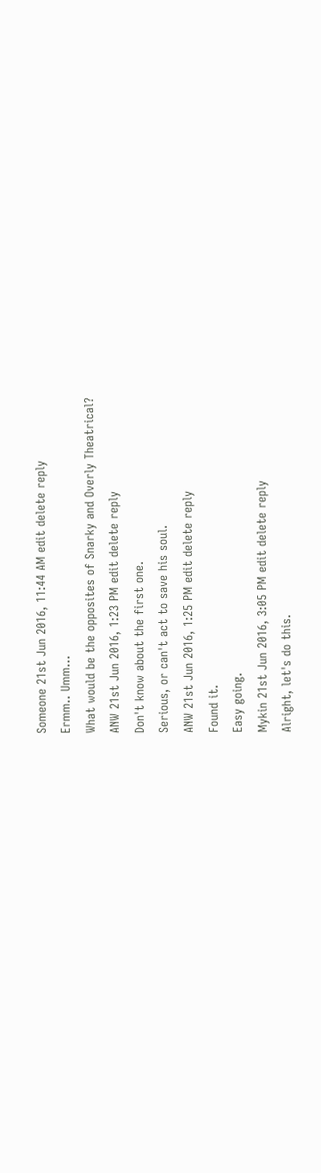Someone 21st Jun 2016, 11:44 AM edit delete reply
Ermm.. Umm...
What would be the opposites of Snarky and Overly Theatrical?
ANW 21st Jun 2016, 1:23 PM edit delete reply
Don't know about the first one.
Serious, or can't act to save his soul.
ANW 21st Jun 2016, 1:25 PM edit delete reply
Found it.
Easy going.
Mykin 21st Jun 2016, 3:05 PM edit delete reply
Alright, let's do this.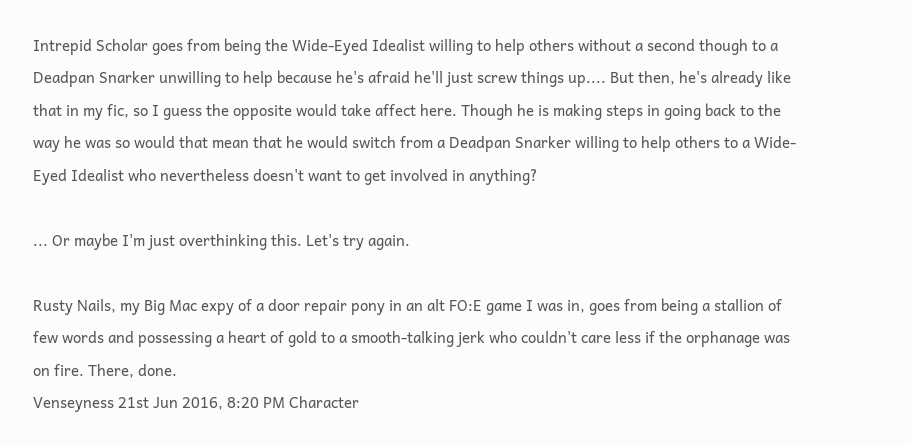Intrepid Scholar goes from being the Wide-Eyed Idealist willing to help others without a second though to a Deadpan Snarker unwilling to help because he's afraid he'll just screw things up.... But then, he's already like that in my fic, so I guess the opposite would take affect here. Though he is making steps in going back to the way he was so would that mean that he would switch from a Deadpan Snarker willing to help others to a Wide-Eyed Idealist who nevertheless doesn't want to get involved in anything?

... Or maybe I'm just overthinking this. Let's try again.

Rusty Nails, my Big Mac expy of a door repair pony in an alt FO:E game I was in, goes from being a stallion of few words and possessing a heart of gold to a smooth-talking jerk who couldn't care less if the orphanage was on fire. There, done.
Venseyness 21st Jun 2016, 8:20 PM Character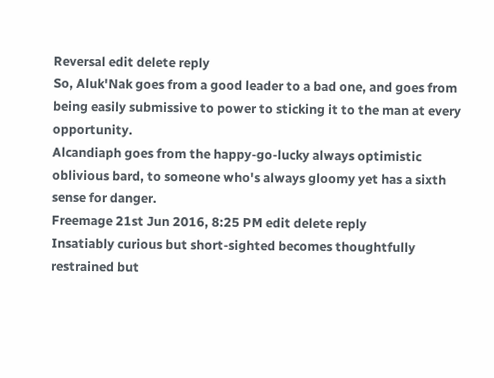Reversal edit delete reply
So, Aluk'Nak goes from a good leader to a bad one, and goes from being easily submissive to power to sticking it to the man at every opportunity.
Alcandiaph goes from the happy-go-lucky always optimistic oblivious bard, to someone who's always gloomy yet has a sixth sense for danger.
Freemage 21st Jun 2016, 8:25 PM edit delete reply
Insatiably curious but short-sighted becomes thoughtfully restrained but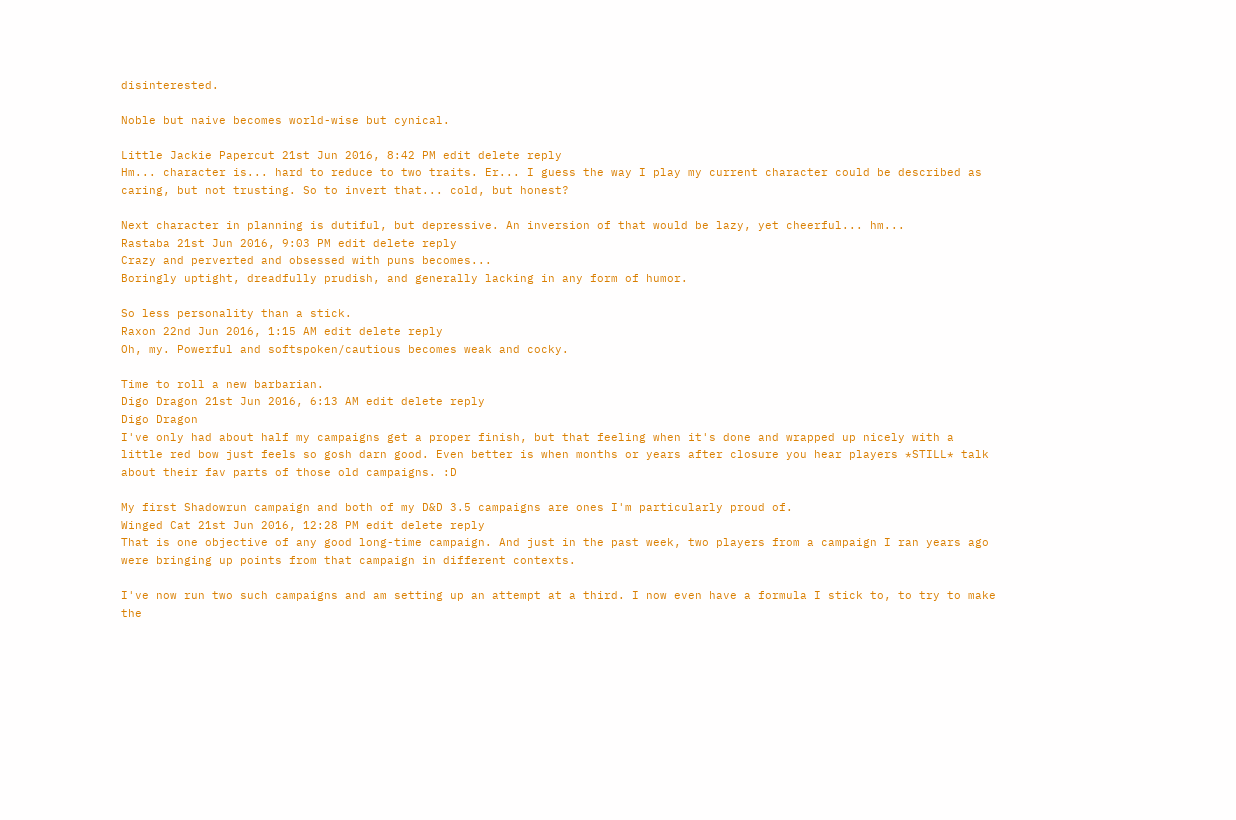disinterested.

Noble but naive becomes world-wise but cynical.

Little Jackie Papercut 21st Jun 2016, 8:42 PM edit delete reply
Hm... character is... hard to reduce to two traits. Er... I guess the way I play my current character could be described as caring, but not trusting. So to invert that... cold, but honest?

Next character in planning is dutiful, but depressive. An inversion of that would be lazy, yet cheerful... hm...
Rastaba 21st Jun 2016, 9:03 PM edit delete reply
Crazy and perverted and obsessed with puns becomes...
Boringly uptight, dreadfully prudish, and generally lacking in any form of humor.

So less personality than a stick.
Raxon 22nd Jun 2016, 1:15 AM edit delete reply
Oh, my. Powerful and softspoken/cautious becomes weak and cocky.

Time to roll a new barbarian.
Digo Dragon 21st Jun 2016, 6:13 AM edit delete reply
Digo Dragon
I've only had about half my campaigns get a proper finish, but that feeling when it's done and wrapped up nicely with a little red bow just feels so gosh darn good. Even better is when months or years after closure you hear players *STILL* talk about their fav parts of those old campaigns. :D

My first Shadowrun campaign and both of my D&D 3.5 campaigns are ones I'm particularly proud of.
Winged Cat 21st Jun 2016, 12:28 PM edit delete reply
That is one objective of any good long-time campaign. And just in the past week, two players from a campaign I ran years ago were bringing up points from that campaign in different contexts.

I've now run two such campaigns and am setting up an attempt at a third. I now even have a formula I stick to, to try to make the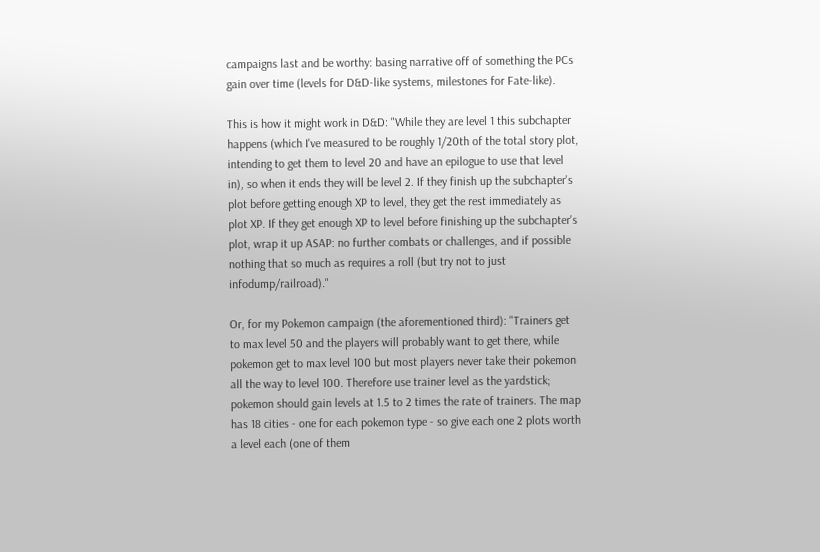campaigns last and be worthy: basing narrative off of something the PCs gain over time (levels for D&D-like systems, milestones for Fate-like).

This is how it might work in D&D: "While they are level 1 this subchapter happens (which I've measured to be roughly 1/20th of the total story plot, intending to get them to level 20 and have an epilogue to use that level in), so when it ends they will be level 2. If they finish up the subchapter's plot before getting enough XP to level, they get the rest immediately as plot XP. If they get enough XP to level before finishing up the subchapter's plot, wrap it up ASAP: no further combats or challenges, and if possible nothing that so much as requires a roll (but try not to just infodump/railroad)."

Or, for my Pokemon campaign (the aforementioned third): "Trainers get to max level 50 and the players will probably want to get there, while pokemon get to max level 100 but most players never take their pokemon all the way to level 100. Therefore use trainer level as the yardstick; pokemon should gain levels at 1.5 to 2 times the rate of trainers. The map has 18 cities - one for each pokemon type - so give each one 2 plots worth a level each (one of them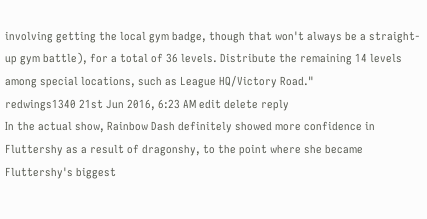involving getting the local gym badge, though that won't always be a straight-up gym battle), for a total of 36 levels. Distribute the remaining 14 levels among special locations, such as League HQ/Victory Road."
redwings1340 21st Jun 2016, 6:23 AM edit delete reply
In the actual show, Rainbow Dash definitely showed more confidence in Fluttershy as a result of dragonshy, to the point where she became Fluttershy's biggest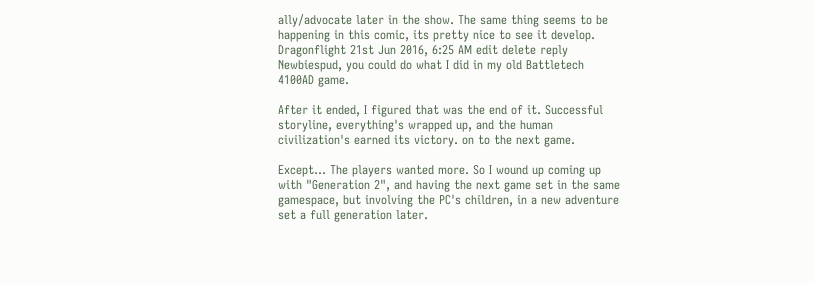ally/advocate later in the show. The same thing seems to be happening in this comic, its pretty nice to see it develop.
Dragonflight 21st Jun 2016, 6:25 AM edit delete reply
Newbiespud, you could do what I did in my old Battletech 4100AD game.

After it ended, I figured that was the end of it. Successful storyline, everything's wrapped up, and the human civilization's earned its victory. on to the next game.

Except... The players wanted more. So I wound up coming up with "Generation 2", and having the next game set in the same gamespace, but involving the PC's children, in a new adventure set a full generation later.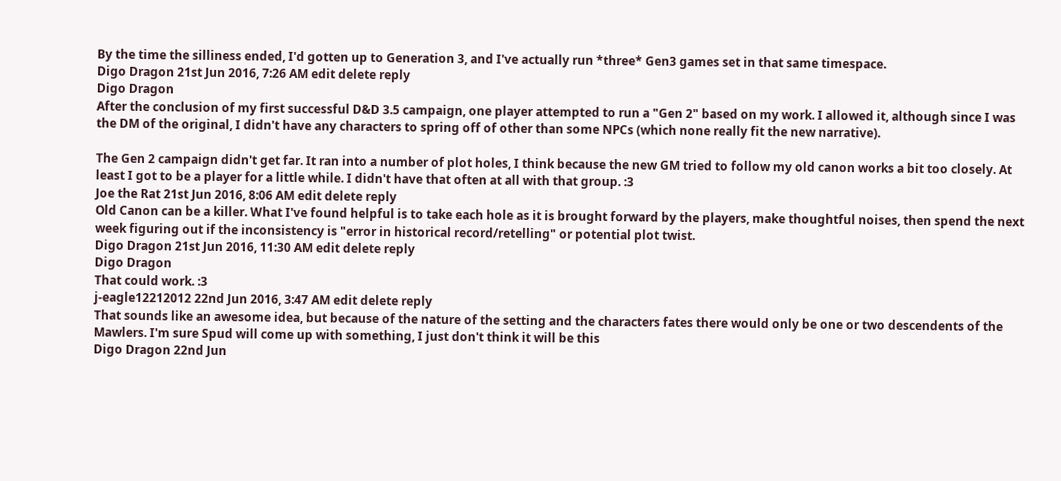By the time the silliness ended, I'd gotten up to Generation 3, and I've actually run *three* Gen3 games set in that same timespace.
Digo Dragon 21st Jun 2016, 7:26 AM edit delete reply
Digo Dragon
After the conclusion of my first successful D&D 3.5 campaign, one player attempted to run a "Gen 2" based on my work. I allowed it, although since I was the DM of the original, I didn't have any characters to spring off of other than some NPCs (which none really fit the new narrative).

The Gen 2 campaign didn't get far. It ran into a number of plot holes, I think because the new GM tried to follow my old canon works a bit too closely. At least I got to be a player for a little while. I didn't have that often at all with that group. :3
Joe the Rat 21st Jun 2016, 8:06 AM edit delete reply
Old Canon can be a killer. What I've found helpful is to take each hole as it is brought forward by the players, make thoughtful noises, then spend the next week figuring out if the inconsistency is "error in historical record/retelling" or potential plot twist.
Digo Dragon 21st Jun 2016, 11:30 AM edit delete reply
Digo Dragon
That could work. :3
j-eagle12212012 22nd Jun 2016, 3:47 AM edit delete reply
That sounds like an awesome idea, but because of the nature of the setting and the characters fates there would only be one or two descendents of the Mawlers. I'm sure Spud will come up with something, I just don't think it will be this
Digo Dragon 22nd Jun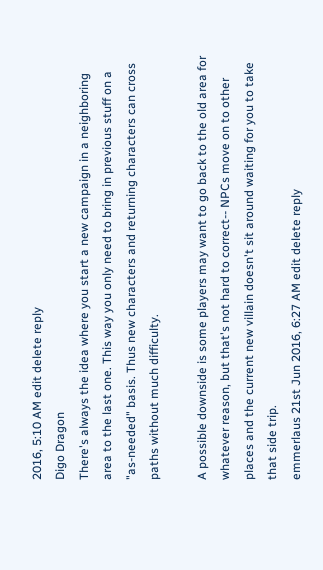2016, 5:10 AM edit delete reply
Digo Dragon
There's always the idea where you start a new campaign in a neighboring area to the last one. This way you only need to bring in previous stuff on a "as-needed" basis. Thus new characters and returning characters can cross paths without much difficulty.

A possible downside is some players may want to go back to the old area for whatever reason, but that's not hard to correct-- NPCs move on to other places and the current new villain doesn't sit around waiting for you to take that side trip.
emmerlaus 21st Jun 2016, 6:27 AM edit delete reply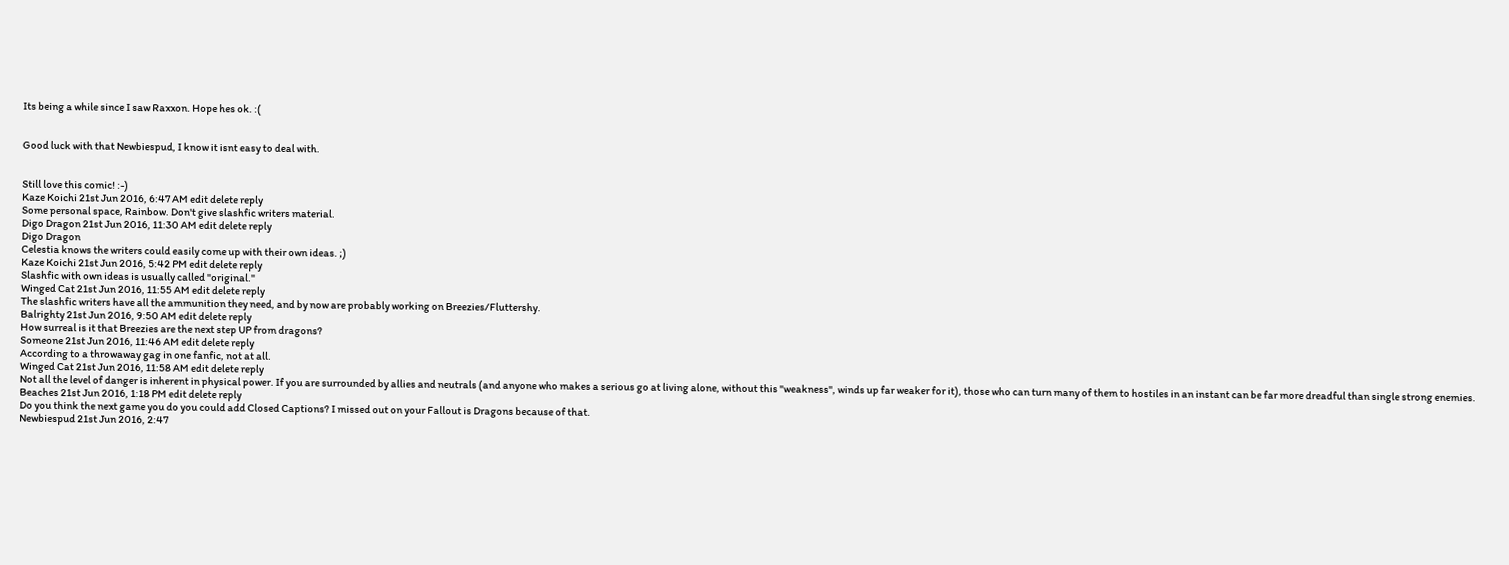Its being a while since I saw Raxxon. Hope hes ok. :(


Good luck with that Newbiespud, I know it isnt easy to deal with.


Still love this comic! :-)
Kaze Koichi 21st Jun 2016, 6:47 AM edit delete reply
Some personal space, Rainbow. Don't give slashfic writers material.
Digo Dragon 21st Jun 2016, 11:30 AM edit delete reply
Digo Dragon
Celestia knows the writers could easily come up with their own ideas. ;)
Kaze Koichi 21st Jun 2016, 5:42 PM edit delete reply
Slashfic with own ideas is usually called "original."
Winged Cat 21st Jun 2016, 11:55 AM edit delete reply
The slashfic writers have all the ammunition they need, and by now are probably working on Breezies/Fluttershy.
Balrighty 21st Jun 2016, 9:50 AM edit delete reply
How surreal is it that Breezies are the next step UP from dragons?
Someone 21st Jun 2016, 11:46 AM edit delete reply
According to a throwaway gag in one fanfic, not at all.
Winged Cat 21st Jun 2016, 11:58 AM edit delete reply
Not all the level of danger is inherent in physical power. If you are surrounded by allies and neutrals (and anyone who makes a serious go at living alone, without this "weakness", winds up far weaker for it), those who can turn many of them to hostiles in an instant can be far more dreadful than single strong enemies.
Beaches 21st Jun 2016, 1:18 PM edit delete reply
Do you think the next game you do you could add Closed Captions? I missed out on your Fallout is Dragons because of that.
Newbiespud 21st Jun 2016, 2:47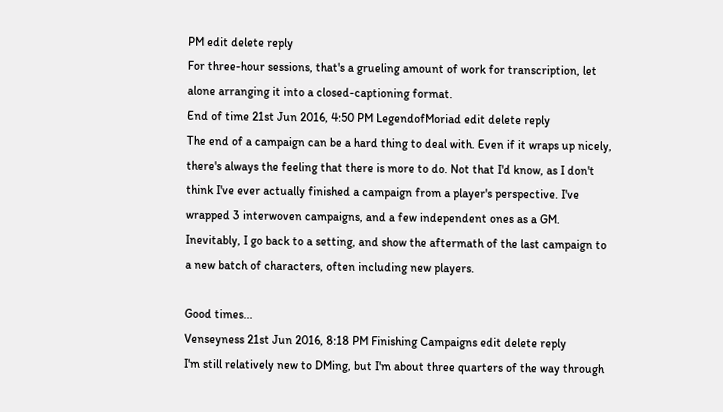PM edit delete reply
For three-hour sessions, that's a grueling amount of work for transcription, let alone arranging it into a closed-captioning format.
End of time 21st Jun 2016, 4:50 PM LegendofMoriad edit delete reply
The end of a campaign can be a hard thing to deal with. Even if it wraps up nicely, there's always the feeling that there is more to do. Not that I'd know, as I don't think I've ever actually finished a campaign from a player's perspective. I've wrapped 3 interwoven campaigns, and a few independent ones as a GM. Inevitably, I go back to a setting, and show the aftermath of the last campaign to a new batch of characters, often including new players.

Good times...
Venseyness 21st Jun 2016, 8:18 PM Finishing Campaigns edit delete reply
I'm still relatively new to DMing, but I'm about three quarters of the way through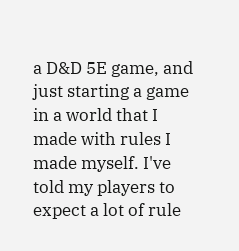a D&D 5E game, and just starting a game in a world that I made with rules I made myself. I've told my players to expect a lot of rule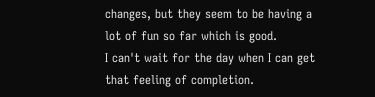changes, but they seem to be having a lot of fun so far which is good.
I can't wait for the day when I can get that feeling of completion.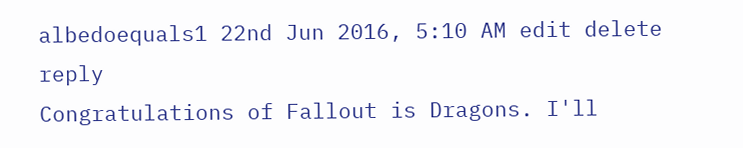albedoequals1 22nd Jun 2016, 5:10 AM edit delete reply
Congratulations of Fallout is Dragons. I'll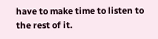have to make time to listen to the rest of it.